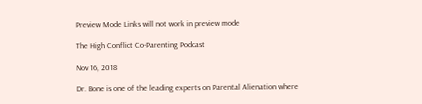Preview Mode Links will not work in preview mode

The High Conflict Co-Parenting Podcast

Nov 16, 2018

Dr. Bone is one of the leading experts on Parental Alienation where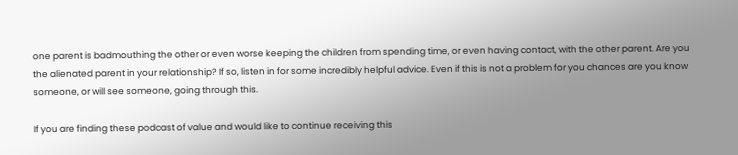one parent is badmouthing the other or even worse keeping the children from spending time, or even having contact, with the other parent. Are you the alienated parent in your relationship? If so, listen in for some incredibly helpful advice. Even if this is not a problem for you chances are you know someone, or will see someone, going through this.

If you are finding these podcast of value and would like to continue receiving this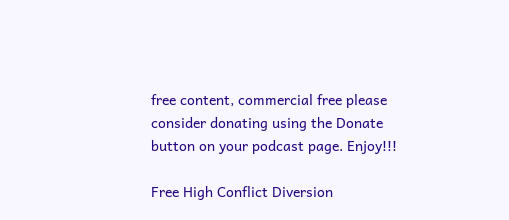free content, commercial free please consider donating using the Donate button on your podcast page. Enjoy!!!

Free High Conflict Diversion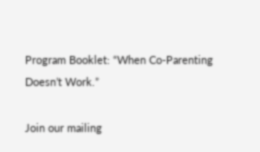Program Booklet: “When Co-Parenting Doesn’t Work.”

Join our mailing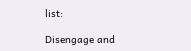list:

Disengage and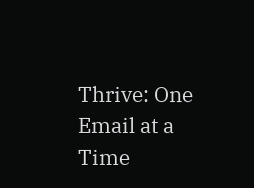Thrive: One Email at a Time